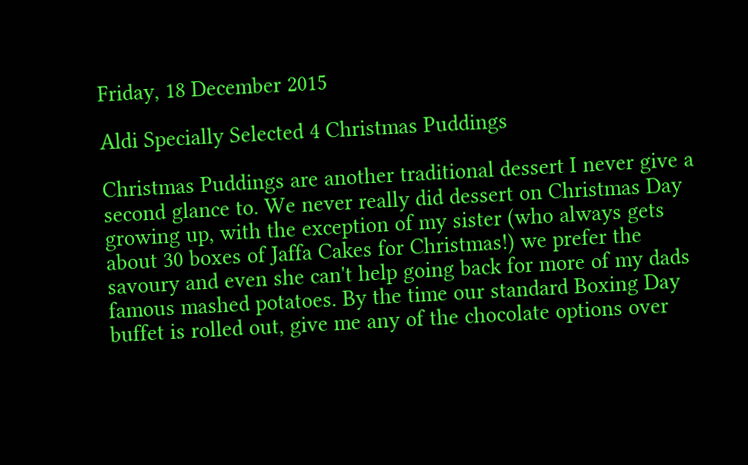Friday, 18 December 2015

Aldi Specially Selected 4 Christmas Puddings

Christmas Puddings are another traditional dessert I never give a second glance to. We never really did dessert on Christmas Day growing up, with the exception of my sister (who always gets about 30 boxes of Jaffa Cakes for Christmas!) we prefer the savoury and even she can't help going back for more of my dads famous mashed potatoes. By the time our standard Boxing Day buffet is rolled out, give me any of the chocolate options over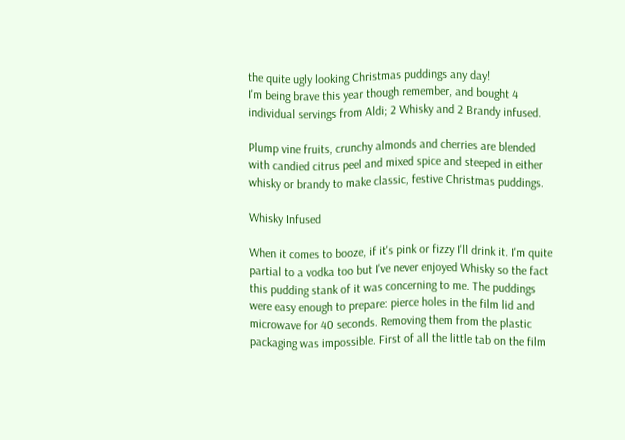the quite ugly looking Christmas puddings any day!
I'm being brave this year though remember, and bought 4 individual servings from Aldi; 2 Whisky and 2 Brandy infused.

Plump vine fruits, crunchy almonds and cherries are blended with candied citrus peel and mixed spice and steeped in either whisky or brandy to make classic, festive Christmas puddings.

Whisky Infused

When it comes to booze, if it's pink or fizzy I'll drink it. I'm quite partial to a vodka too but I've never enjoyed Whisky so the fact this pudding stank of it was concerning to me. The puddings were easy enough to prepare: pierce holes in the film lid and microwave for 40 seconds. Removing them from the plastic packaging was impossible. First of all the little tab on the film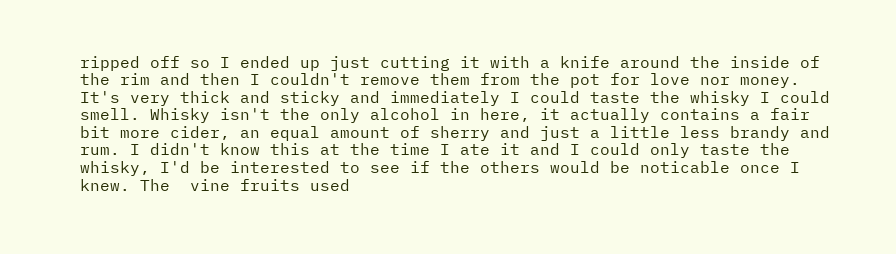ripped off so I ended up just cutting it with a knife around the inside of the rim and then I couldn't remove them from the pot for love nor money.
It's very thick and sticky and immediately I could taste the whisky I could smell. Whisky isn't the only alcohol in here, it actually contains a fair bit more cider, an equal amount of sherry and just a little less brandy and rum. I didn't know this at the time I ate it and I could only taste the whisky, I'd be interested to see if the others would be noticable once I knew. The  vine fruits used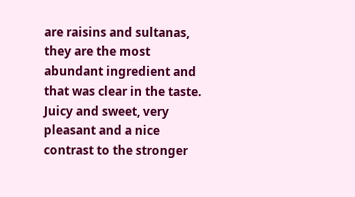are raisins and sultanas, they are the most abundant ingredient and that was clear in the taste. Juicy and sweet, very pleasant and a nice contrast to the stronger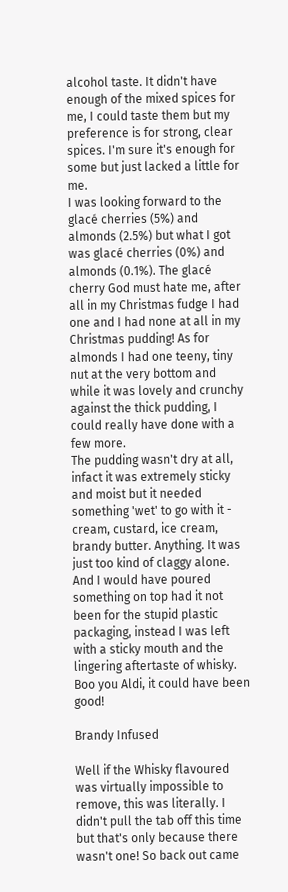alcohol taste. It didn't have enough of the mixed spices for me, I could taste them but my preference is for strong, clear spices. I'm sure it's enough for some but just lacked a little for me.
I was looking forward to the glacé cherries (5%) and almonds (2.5%) but what I got was glacé cherries (0%) and almonds (0.1%). The glacé cherry God must hate me, after all in my Christmas fudge I had one and I had none at all in my Christmas pudding! As for almonds I had one teeny, tiny nut at the very bottom and while it was lovely and crunchy against the thick pudding, I could really have done with a few more.
The pudding wasn't dry at all, infact it was extremely sticky and moist but it needed something 'wet' to go with it - cream, custard, ice cream, brandy butter. Anything. It was just too kind of claggy alone. And I would have poured something on top had it not been for the stupid plastic packaging, instead I was left with a sticky mouth and the lingering aftertaste of whisky. Boo you Aldi, it could have been good!

Brandy Infused

Well if the Whisky flavoured was virtually impossible to remove, this was literally. I didn't pull the tab off this time but that's only because there wasn't one! So back out came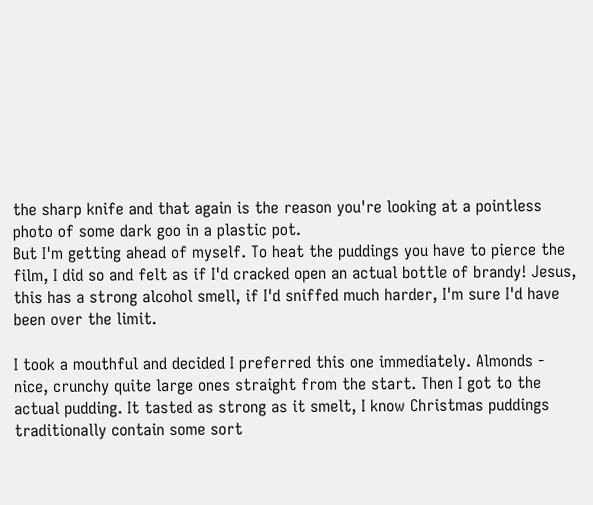the sharp knife and that again is the reason you're looking at a pointless photo of some dark goo in a plastic pot.
But I'm getting ahead of myself. To heat the puddings you have to pierce the film, I did so and felt as if I'd cracked open an actual bottle of brandy! Jesus, this has a strong alcohol smell, if I'd sniffed much harder, I'm sure I'd have been over the limit.

I took a mouthful and decided I preferred this one immediately. Almonds - nice, crunchy quite large ones straight from the start. Then I got to the actual pudding. It tasted as strong as it smelt, I know Christmas puddings traditionally contain some sort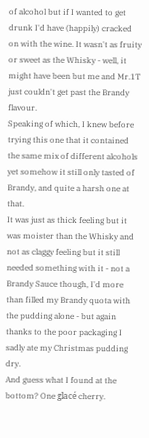of alcohol but if I wanted to get drunk I'd have (happily) cracked on with the wine. It wasn't as fruity or sweet as the Whisky - well, it might have been but me and Mr.1T just couldn't get past the Brandy flavour.
Speaking of which, I knew before trying this one that it contained the same mix of different alcohols yet somehow it still only tasted of Brandy, and quite a harsh one at that.
It was just as thick feeling but it was moister than the Whisky and not as claggy feeling but it still needed something with it - not a Brandy Sauce though, I'd more than filled my Brandy quota with the pudding alone - but again thanks to the poor packaging I sadly ate my Christmas pudding dry.
And guess what I found at the bottom? One glacé cherry.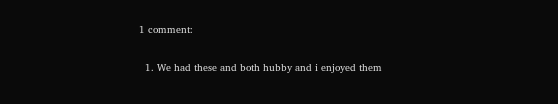1 comment:

  1. We had these and both hubby and i enjoyed them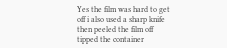Yes the film was hard to get off i also used a sharp knife then peeled the film off tipped the container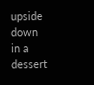upside down in a dessert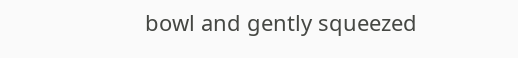bowl and gently squeezed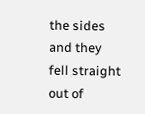the sides and they fell straight out of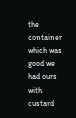the container which was good we had ours with custard